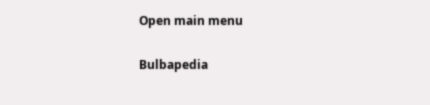Open main menu

Bulbapedia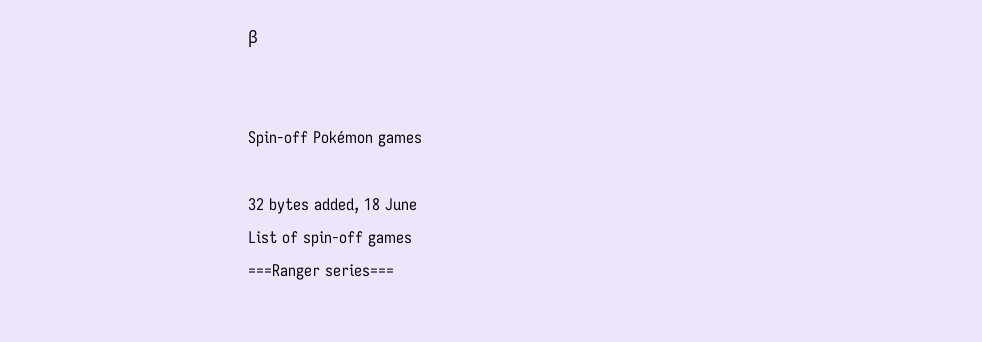β


Spin-off Pokémon games

32 bytes added, 18 June
List of spin-off games
===Ranger series===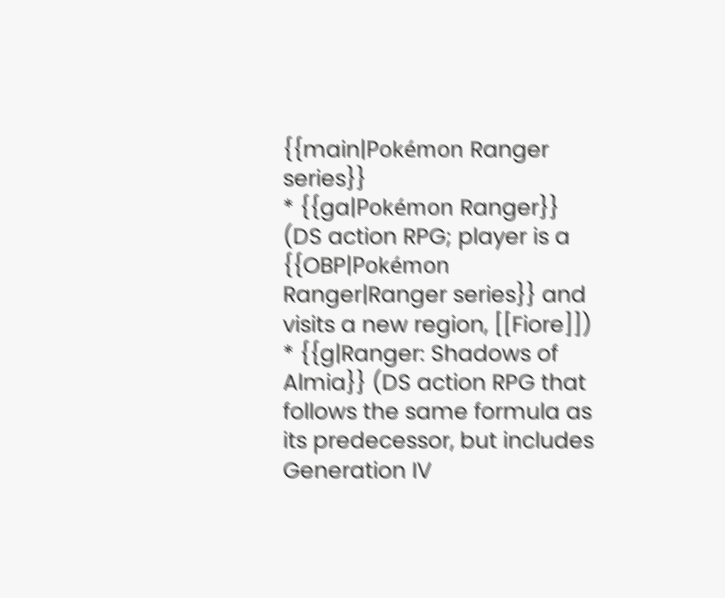{{main|Pokémon Ranger series}}
* {{ga|Pokémon Ranger}} (DS action RPG; player is a {{OBP|Pokémon Ranger|Ranger series}} and visits a new region, [[Fiore]])
* {{g|Ranger: Shadows of Almia}} (DS action RPG that follows the same formula as its predecessor, but includes Generation IV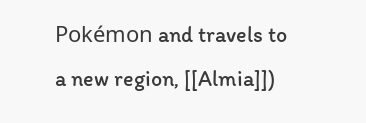Pokémon and travels to a new region, [[Almia]])